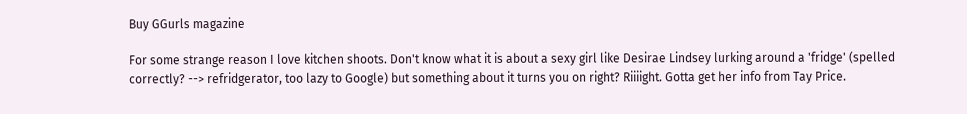Buy GGurls magazine

For some strange reason I love kitchen shoots. Don't know what it is about a sexy girl like Desirae Lindsey lurking around a 'fridge' (spelled correctly? --> refridgerator, too lazy to Google) but something about it turns you on right? Riiiight. Gotta get her info from Tay Price.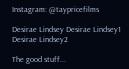Instagram: @taypricefilms

Desirae Lindsey Desirae Lindsey1 Desirae Lindsey2

The good stuff...